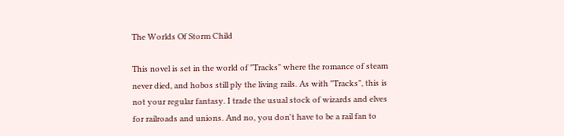The Worlds Of Storm Child

This novel is set in the world of "Tracks" where the romance of steam never died, and hobos still ply the living rails. As with "Tracks", this is not your regular fantasy. I trade the usual stock of wizards and elves for railroads and unions. And no, you don't have to be a rail fan to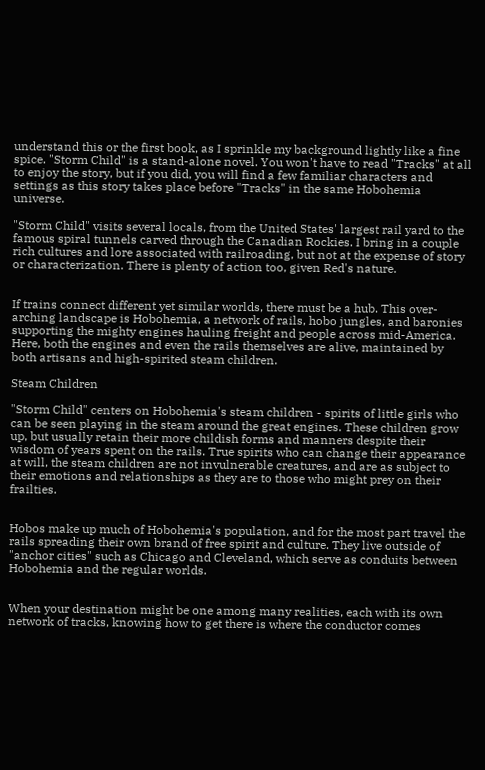understand this or the first book, as I sprinkle my background lightly like a fine spice. "Storm Child" is a stand-alone novel. You won't have to read "Tracks" at all to enjoy the story, but if you did, you will find a few familiar characters and settings as this story takes place before "Tracks" in the same Hobohemia universe.

"Storm Child" visits several locals, from the United States' largest rail yard to the famous spiral tunnels carved through the Canadian Rockies. I bring in a couple rich cultures and lore associated with railroading, but not at the expense of story or characterization. There is plenty of action too, given Red's nature.


If trains connect different yet similar worlds, there must be a hub. This over-arching landscape is Hobohemia, a network of rails, hobo jungles, and baronies supporting the mighty engines hauling freight and people across mid-America. Here, both the engines and even the rails themselves are alive, maintained by both artisans and high-spirited steam children.

Steam Children

"Storm Child" centers on Hobohemia's steam children - spirits of little girls who can be seen playing in the steam around the great engines. These children grow up, but usually retain their more childish forms and manners despite their wisdom of years spent on the rails. True spirits who can change their appearance at will, the steam children are not invulnerable creatures, and are as subject to their emotions and relationships as they are to those who might prey on their frailties.


Hobos make up much of Hobohemia's population, and for the most part travel the rails spreading their own brand of free spirit and culture. They live outside of "anchor cities" such as Chicago and Cleveland, which serve as conduits between Hobohemia and the regular worlds.


When your destination might be one among many realities, each with its own network of tracks, knowing how to get there is where the conductor comes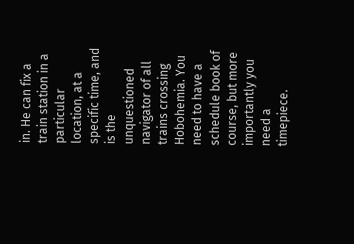in. He can fix a train station in a particular location, at a specific time, and is the unquestioned navigator of all trains crossing Hobohemia. You need to have a schedule book of course, but more importantly you need a timepiece.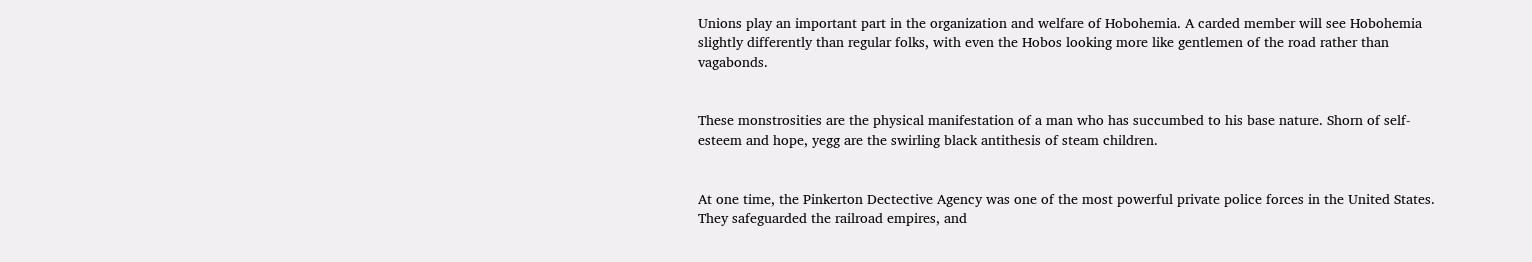Unions play an important part in the organization and welfare of Hobohemia. A carded member will see Hobohemia slightly differently than regular folks, with even the Hobos looking more like gentlemen of the road rather than vagabonds.


These monstrosities are the physical manifestation of a man who has succumbed to his base nature. Shorn of self-esteem and hope, yegg are the swirling black antithesis of steam children.


At one time, the Pinkerton Dectective Agency was one of the most powerful private police forces in the United States. They safeguarded the railroad empires, and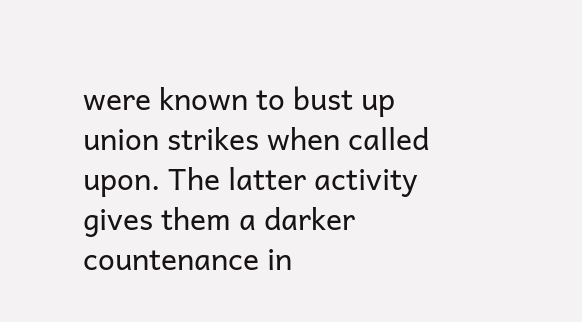were known to bust up union strikes when called upon. The latter activity gives them a darker countenance in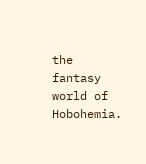the fantasy world of Hobohemia.